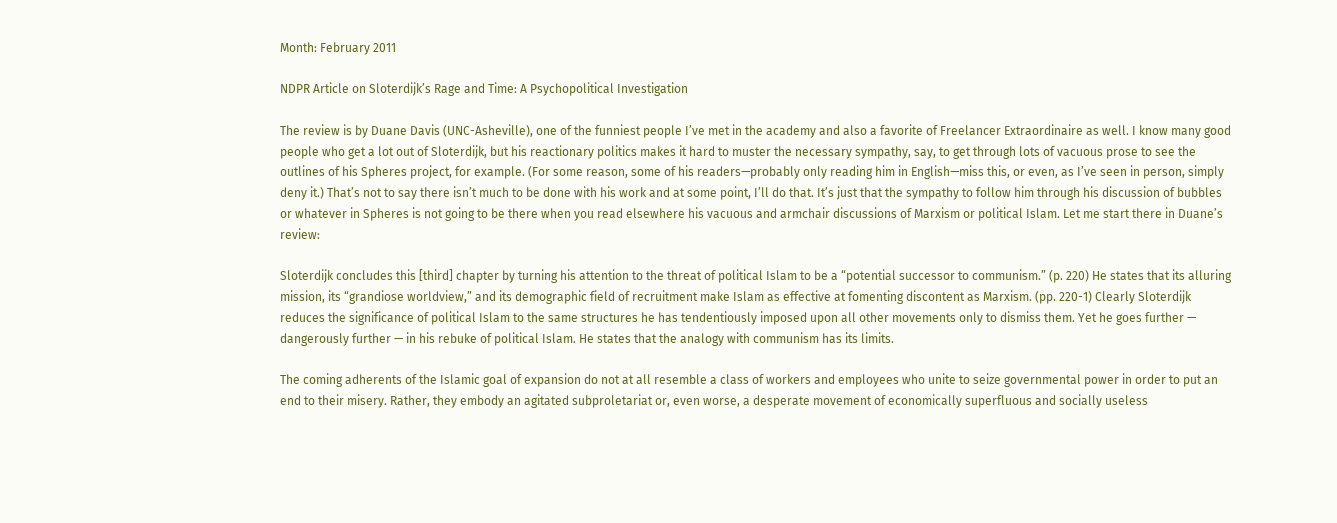Month: February 2011

NDPR Article on Sloterdijk’s Rage and Time: A Psychopolitical Investigation

The review is by Duane Davis (UNC-Asheville), one of the funniest people I’ve met in the academy and also a favorite of Freelancer Extraordinaire as well. I know many good people who get a lot out of Sloterdijk, but his reactionary politics makes it hard to muster the necessary sympathy, say, to get through lots of vacuous prose to see the outlines of his Spheres project, for example. (For some reason, some of his readers—probably only reading him in English—miss this, or even, as I’ve seen in person, simply deny it.) That’s not to say there isn’t much to be done with his work and at some point, I’ll do that. It’s just that the sympathy to follow him through his discussion of bubbles or whatever in Spheres is not going to be there when you read elsewhere his vacuous and armchair discussions of Marxism or political Islam. Let me start there in Duane’s review:

Sloterdijk concludes this [third] chapter by turning his attention to the threat of political Islam to be a “potential successor to communism.” (p. 220) He states that its alluring mission, its “grandiose worldview,” and its demographic field of recruitment make Islam as effective at fomenting discontent as Marxism. (pp. 220-1) Clearly Sloterdijk reduces the significance of political Islam to the same structures he has tendentiously imposed upon all other movements only to dismiss them. Yet he goes further — dangerously further — in his rebuke of political Islam. He states that the analogy with communism has its limits.

The coming adherents of the Islamic goal of expansion do not at all resemble a class of workers and employees who unite to seize governmental power in order to put an end to their misery. Rather, they embody an agitated subproletariat or, even worse, a desperate movement of economically superfluous and socially useless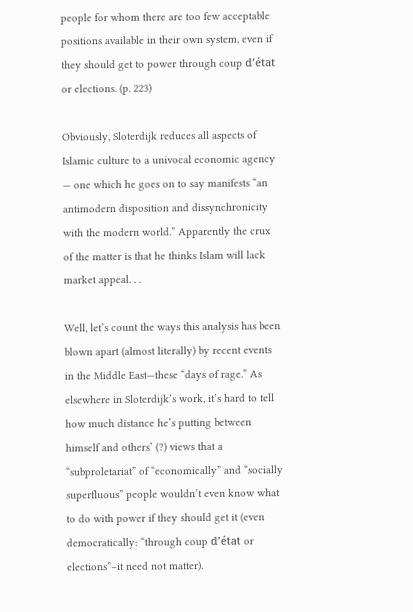people for whom there are too few acceptable positions available in their own system, even if they should get to power through coup d’état or elections. (p. 223)

Obviously, Sloterdijk reduces all aspects of Islamic culture to a univocal economic agency — one which he goes on to say manifests “an antimodern disposition and dissynchronicity with the modern world.” Apparently the crux of the matter is that he thinks Islam will lack market appeal. . .

Well, let’s count the ways this analysis has been blown apart (almost literally) by recent events in the Middle East—these “days of rage.” As elsewhere in Sloterdijk’s work, it’s hard to tell how much distance he’s putting between himself and others’ (?) views that a “subproletariat” of “economically” and “socially superfluous” people wouldn’t even know what to do with power if they should get it (even democratically: “through coup d’état or elections”–it need not matter).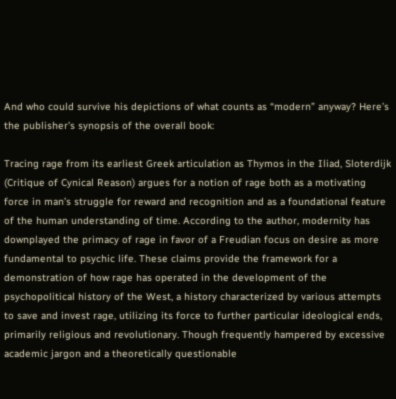And who could survive his depictions of what counts as “modern” anyway? Here’s the publisher’s synopsis of the overall book:

Tracing rage from its earliest Greek articulation as Thymos in the Iliad, Sloterdijk (Critique of Cynical Reason) argues for a notion of rage both as a motivating force in man’s struggle for reward and recognition and as a foundational feature of the human understanding of time. According to the author, modernity has downplayed the primacy of rage in favor of a Freudian focus on desire as more fundamental to psychic life. These claims provide the framework for a demonstration of how rage has operated in the development of the psychopolitical history of the West, a history characterized by various attempts to save and invest rage, utilizing its force to further particular ideological ends, primarily religious and revolutionary. Though frequently hampered by excessive academic jargon and a theoretically questionable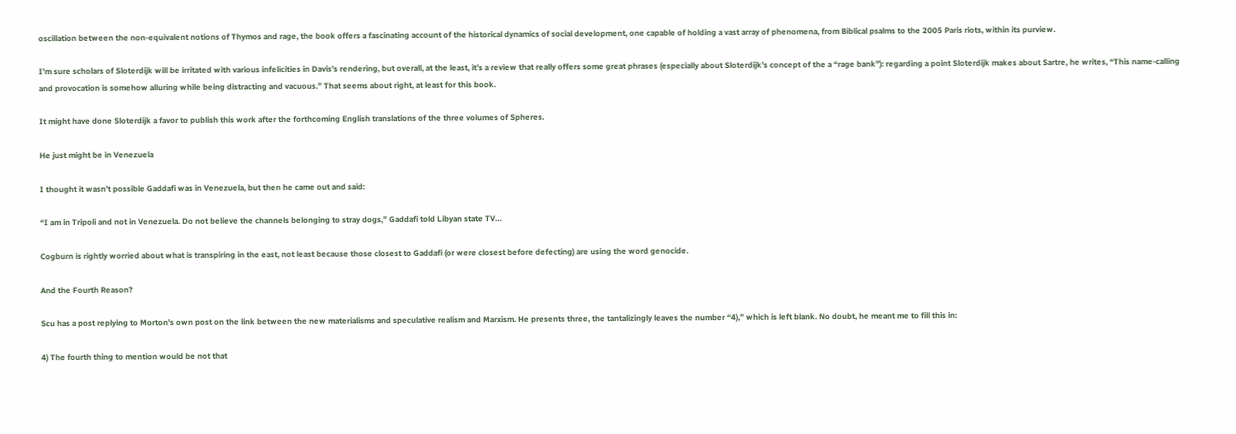oscillation between the non-equivalent notions of Thymos and rage, the book offers a fascinating account of the historical dynamics of social development, one capable of holding a vast array of phenomena, from Biblical psalms to the 2005 Paris riots, within its purview.

I’m sure scholars of Sloterdijk will be irritated with various infelicities in Davis’s rendering, but overall, at the least, it’s a review that really offers some great phrases (especially about Sloterdijk’s concept of the a “rage bank”): regarding a point Sloterdijk makes about Sartre, he writes, “This name-calling and provocation is somehow alluring while being distracting and vacuous.” That seems about right, at least for this book.

It might have done Sloterdijk a favor to publish this work after the forthcoming English translations of the three volumes of Spheres.

He just might be in Venezuela

I thought it wasn’t possible Gaddafi was in Venezuela, but then he came out and said:

“I am in Tripoli and not in Venezuela. Do not believe the channels belonging to stray dogs,” Gaddafi told Libyan state TV…

Cogburn is rightly worried about what is transpiring in the east, not least because those closest to Gaddafi (or were closest before defecting) are using the word genocide.

And the Fourth Reason?

Scu has a post replying to Morton’s own post on the link between the new materialisms and speculative realism and Marxism. He presents three, the tantalizingly leaves the number “4),” which is left blank. No doubt, he meant me to fill this in:

4) The fourth thing to mention would be not that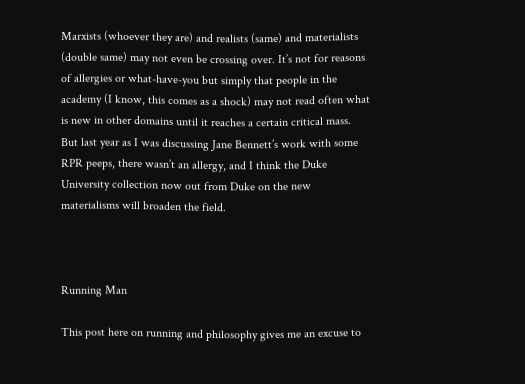Marxists (whoever they are) and realists (same) and materialists (double same) may not even be crossing over. It’s not for reasons of allergies or what-have-you but simply that people in the academy (I know, this comes as a shock) may not read often what is new in other domains until it reaches a certain critical mass. But last year as I was discussing Jane Bennett’s work with some RPR peeps, there wasn’t an allergy, and I think the Duke University collection now out from Duke on the new materialisms will broaden the field.



Running Man

This post here on running and philosophy gives me an excuse to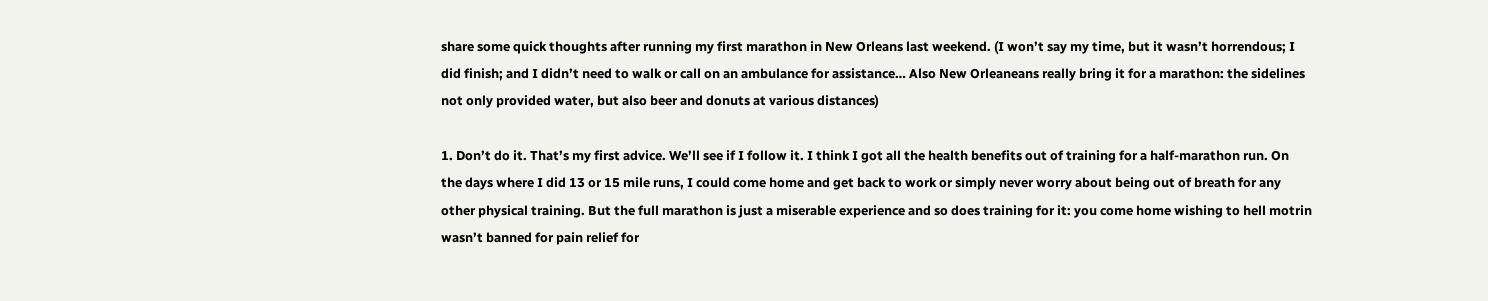share some quick thoughts after running my first marathon in New Orleans last weekend. (I won’t say my time, but it wasn’t horrendous; I did finish; and I didn’t need to walk or call on an ambulance for assistance… Also New Orleaneans really bring it for a marathon: the sidelines not only provided water, but also beer and donuts at various distances)

1. Don’t do it. That’s my first advice. We’ll see if I follow it. I think I got all the health benefits out of training for a half-marathon run. On the days where I did 13 or 15 mile runs, I could come home and get back to work or simply never worry about being out of breath for any other physical training. But the full marathon is just a miserable experience and so does training for it: you come home wishing to hell motrin wasn’t banned for pain relief for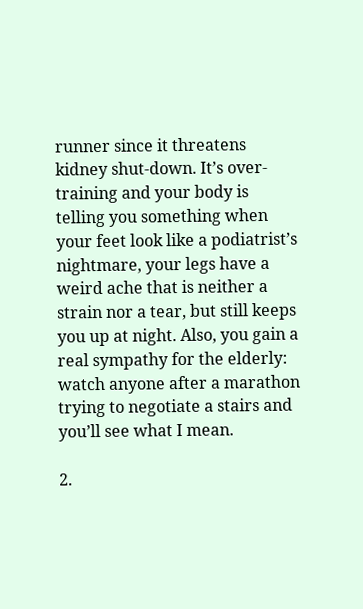runner since it threatens kidney shut-down. It’s over-training and your body is telling you something when your feet look like a podiatrist’s nightmare, your legs have a weird ache that is neither a strain nor a tear, but still keeps you up at night. Also, you gain a real sympathy for the elderly: watch anyone after a marathon trying to negotiate a stairs and you’ll see what I mean.

2.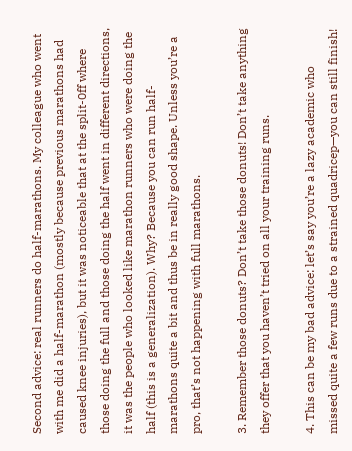Second advice: real runners do half-marathons. My colleague who went with me did a half-marathon (mostly because previous marathons had caused knee injuries), but it was noticeable that at the split-0ff where those doing the full and those doing the half went in different directions, it was the people who looked like marathon runners who were doing the half (this is a generalization). Why? Because you can run half-marathons quite a bit and thus be in really good shape. Unless you’re a pro, that’s not happening with full marathons.

3. Remember those donuts? Don’t take those donuts! Don’t take anything they offer that you haven’t tried on all your training runs.

4. This can be my bad advice: let’s say you’re a lazy academic who missed quite a few runs due to a strained quadricep—you can still finish!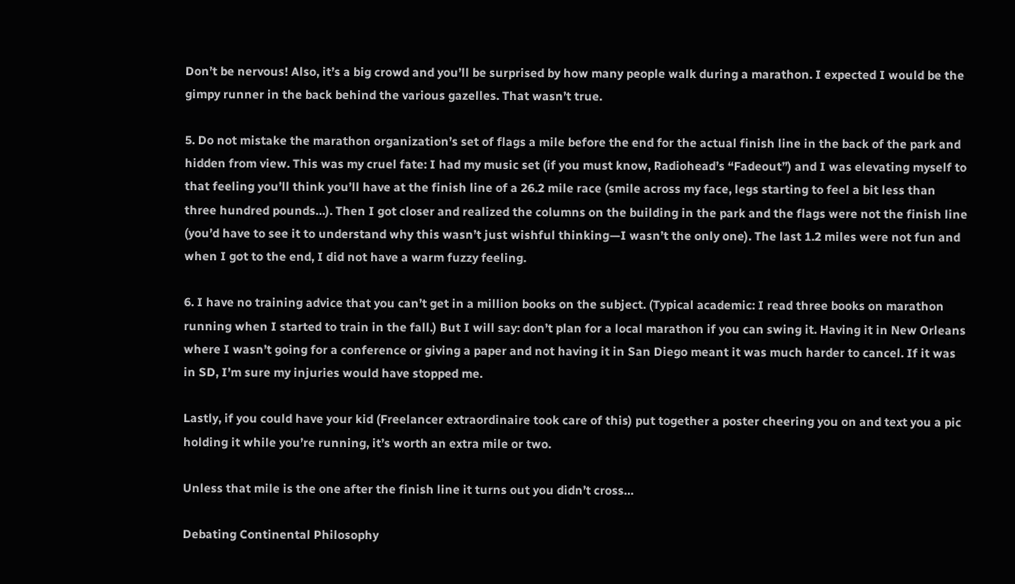Don’t be nervous! Also, it’s a big crowd and you’ll be surprised by how many people walk during a marathon. I expected I would be the gimpy runner in the back behind the various gazelles. That wasn’t true.

5. Do not mistake the marathon organization’s set of flags a mile before the end for the actual finish line in the back of the park and hidden from view. This was my cruel fate: I had my music set (if you must know, Radiohead’s “Fadeout”) and I was elevating myself to that feeling you’ll think you’ll have at the finish line of a 26.2 mile race (smile across my face, legs starting to feel a bit less than three hundred pounds…). Then I got closer and realized the columns on the building in the park and the flags were not the finish line (you’d have to see it to understand why this wasn’t just wishful thinking—I wasn’t the only one). The last 1.2 miles were not fun and when I got to the end, I did not have a warm fuzzy feeling.

6. I have no training advice that you can’t get in a million books on the subject. (Typical academic: I read three books on marathon running when I started to train in the fall.) But I will say: don’t plan for a local marathon if you can swing it. Having it in New Orleans where I wasn’t going for a conference or giving a paper and not having it in San Diego meant it was much harder to cancel. If it was in SD, I’m sure my injuries would have stopped me.

Lastly, if you could have your kid (Freelancer extraordinaire took care of this) put together a poster cheering you on and text you a pic holding it while you’re running, it’s worth an extra mile or two.

Unless that mile is the one after the finish line it turns out you didn’t cross…

Debating Continental Philosophy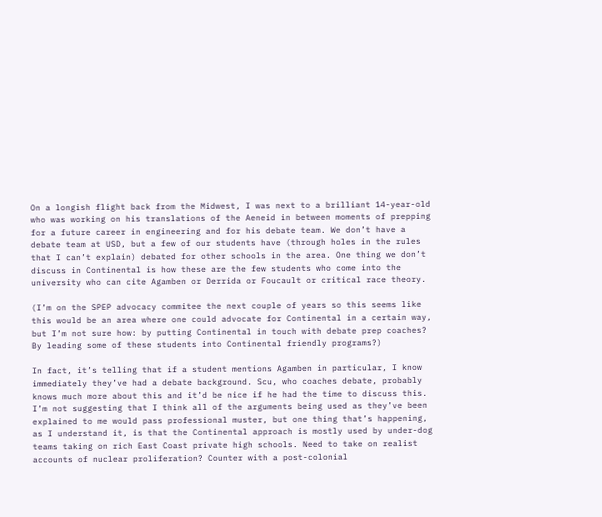On a longish flight back from the Midwest, I was next to a brilliant 14-year-old who was working on his translations of the Aeneid in between moments of prepping for a future career in engineering and for his debate team. We don’t have a debate team at USD, but a few of our students have (through holes in the rules that I can’t explain) debated for other schools in the area. One thing we don’t discuss in Continental is how these are the few students who come into the university who can cite Agamben or Derrida or Foucault or critical race theory.

(I’m on the SPEP advocacy commitee the next couple of years so this seems like this would be an area where one could advocate for Continental in a certain way, but I’m not sure how: by putting Continental in touch with debate prep coaches? By leading some of these students into Continental friendly programs?)

In fact, it’s telling that if a student mentions Agamben in particular, I know immediately they’ve had a debate background. Scu, who coaches debate, probably knows much more about this and it’d be nice if he had the time to discuss this. I’m not suggesting that I think all of the arguments being used as they’ve been explained to me would pass professional muster, but one thing that’s happening, as I understand it, is that the Continental approach is mostly used by under-dog teams taking on rich East Coast private high schools. Need to take on realist accounts of nuclear proliferation? Counter with a post-colonial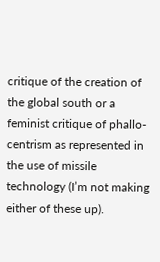critique of the creation of the global south or a feminist critique of phallo-centrism as represented in the use of missile technology (I’m not making either of these up).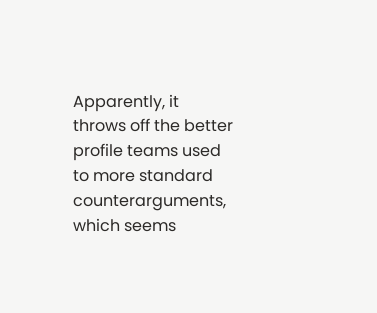Apparently, it throws off the better profile teams used to more standard counterarguments, which seems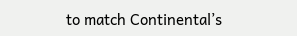to match Continental’s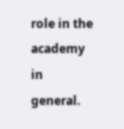role in the academy in general.